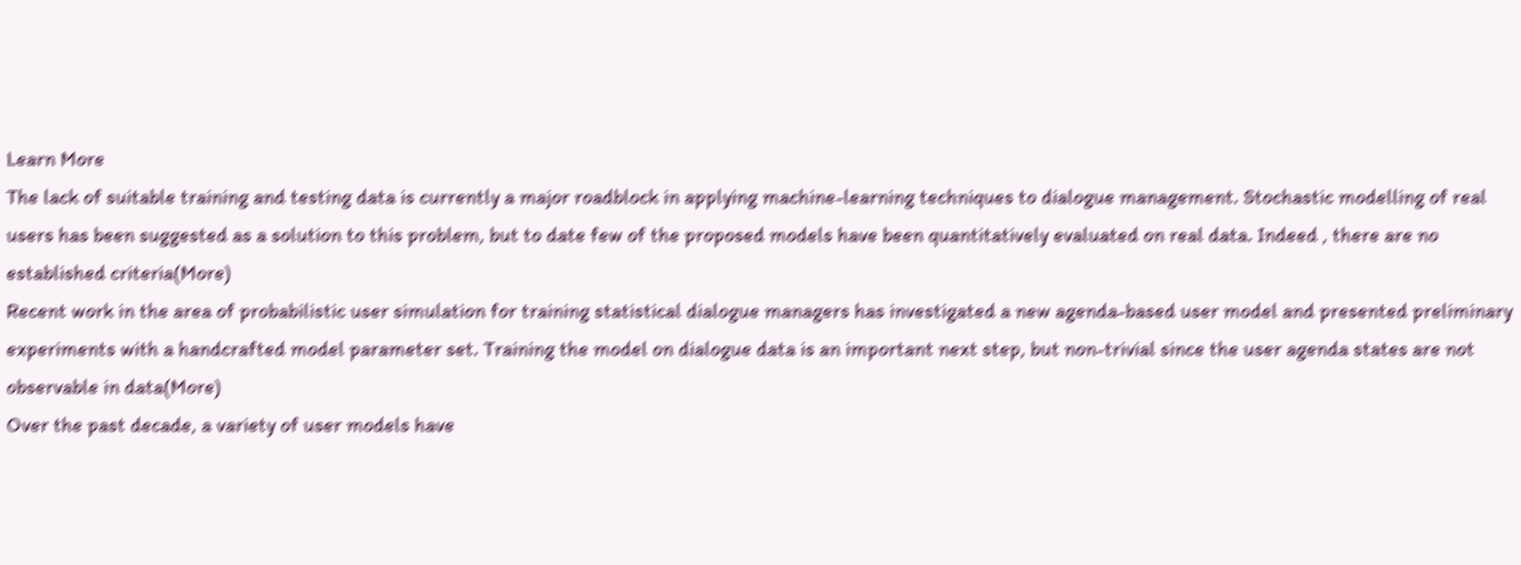Learn More
The lack of suitable training and testing data is currently a major roadblock in applying machine-learning techniques to dialogue management. Stochastic modelling of real users has been suggested as a solution to this problem, but to date few of the proposed models have been quantitatively evaluated on real data. Indeed , there are no established criteria(More)
Recent work in the area of probabilistic user simulation for training statistical dialogue managers has investigated a new agenda-based user model and presented preliminary experiments with a handcrafted model parameter set. Training the model on dialogue data is an important next step, but non-trivial since the user agenda states are not observable in data(More)
Over the past decade, a variety of user models have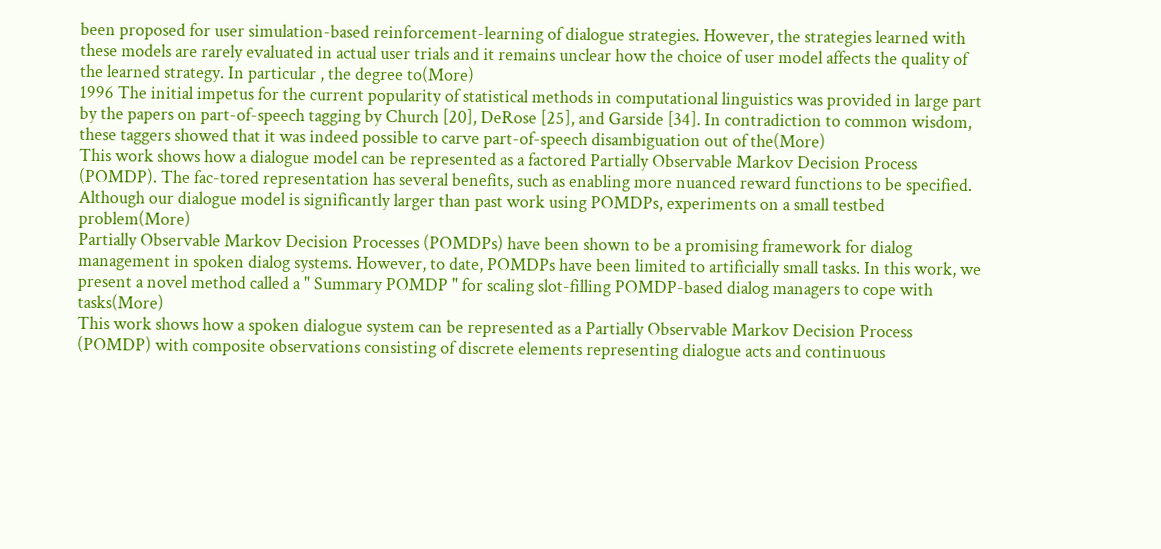been proposed for user simulation-based reinforcement-learning of dialogue strategies. However, the strategies learned with these models are rarely evaluated in actual user trials and it remains unclear how the choice of user model affects the quality of the learned strategy. In particular , the degree to(More)
1996 The initial impetus for the current popularity of statistical methods in computational linguistics was provided in large part by the papers on part-of-speech tagging by Church [20], DeRose [25], and Garside [34]. In contradiction to common wisdom, these taggers showed that it was indeed possible to carve part-of-speech disambiguation out of the(More)
This work shows how a dialogue model can be represented as a factored Partially Observable Markov Decision Process (POMDP). The fac-tored representation has several benefits, such as enabling more nuanced reward functions to be specified. Although our dialogue model is significantly larger than past work using POMDPs, experiments on a small testbed problem(More)
Partially Observable Markov Decision Processes (POMDPs) have been shown to be a promising framework for dialog management in spoken dialog systems. However, to date, POMDPs have been limited to artificially small tasks. In this work, we present a novel method called a " Summary POMDP " for scaling slot-filling POMDP-based dialog managers to cope with tasks(More)
This work shows how a spoken dialogue system can be represented as a Partially Observable Markov Decision Process (POMDP) with composite observations consisting of discrete elements representing dialogue acts and continuous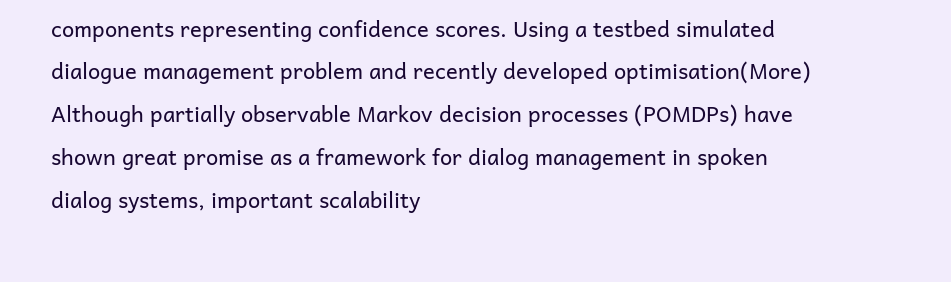components representing confidence scores. Using a testbed simulated dialogue management problem and recently developed optimisation(More)
Although partially observable Markov decision processes (POMDPs) have shown great promise as a framework for dialog management in spoken dialog systems, important scalability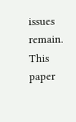issues remain. This paper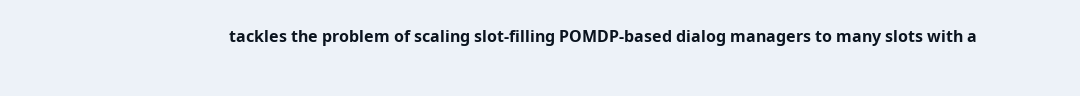tackles the problem of scaling slot-filling POMDP-based dialog managers to many slots with a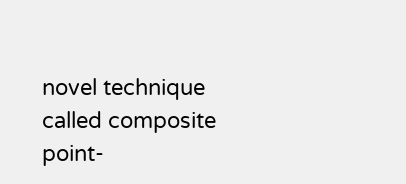novel technique called composite point-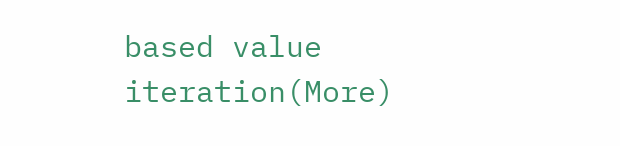based value iteration(More)